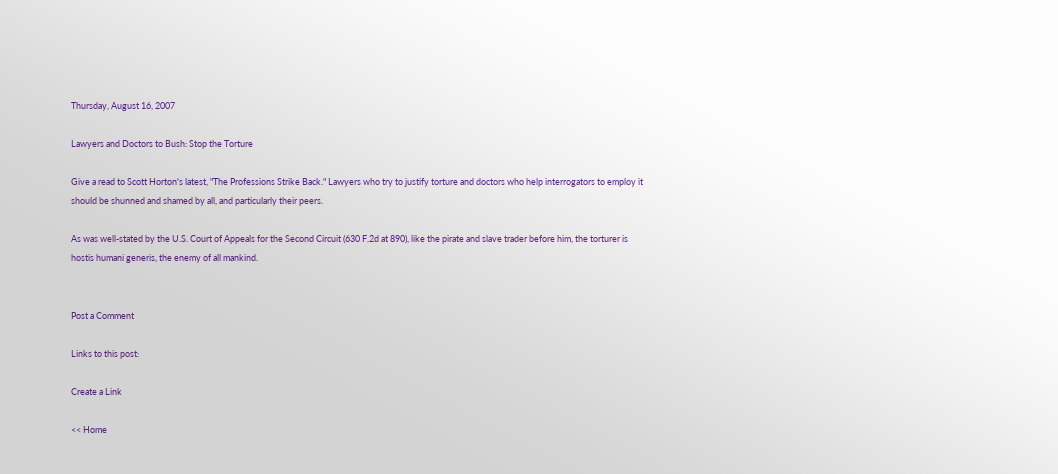Thursday, August 16, 2007

Lawyers and Doctors to Bush: Stop the Torture

Give a read to Scott Horton's latest, "The Professions Strike Back." Lawyers who try to justify torture and doctors who help interrogators to employ it should be shunned and shamed by all, and particularly their peers.

As was well-stated by the U.S. Court of Appeals for the Second Circuit (630 F.2d at 890), like the pirate and slave trader before him, the torturer is hostis humani generis, the enemy of all mankind.


Post a Comment

Links to this post:

Create a Link

<< Home